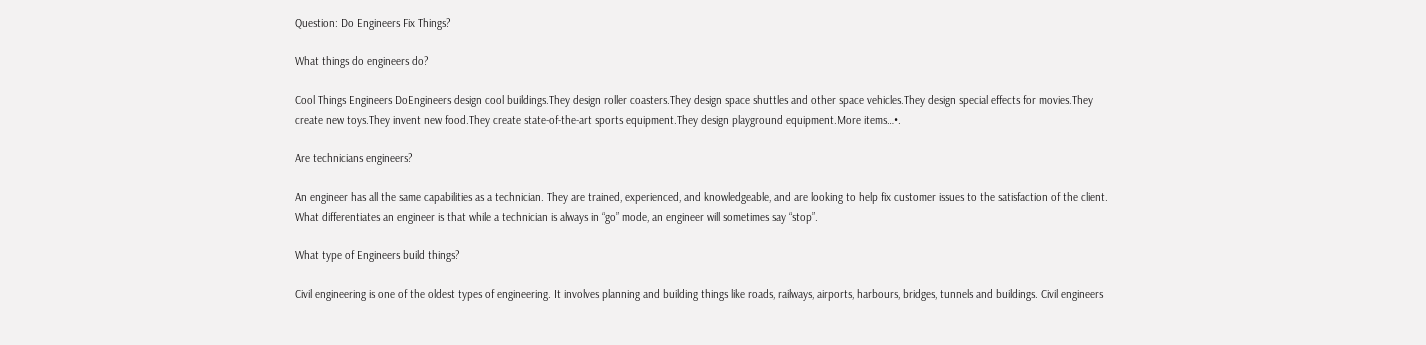Question: Do Engineers Fix Things?

What things do engineers do?

Cool Things Engineers DoEngineers design cool buildings.They design roller coasters.They design space shuttles and other space vehicles.They design special effects for movies.They create new toys.They invent new food.They create state-of-the-art sports equipment.They design playground equipment.More items…•.

Are technicians engineers?

An engineer has all the same capabilities as a technician. They are trained, experienced, and knowledgeable, and are looking to help fix customer issues to the satisfaction of the client. What differentiates an engineer is that while a technician is always in “go” mode, an engineer will sometimes say “stop”.

What type of Engineers build things?

Civil engineering is one of the oldest types of engineering. It involves planning and building things like roads, railways, airports, harbours, bridges, tunnels and buildings. Civil engineers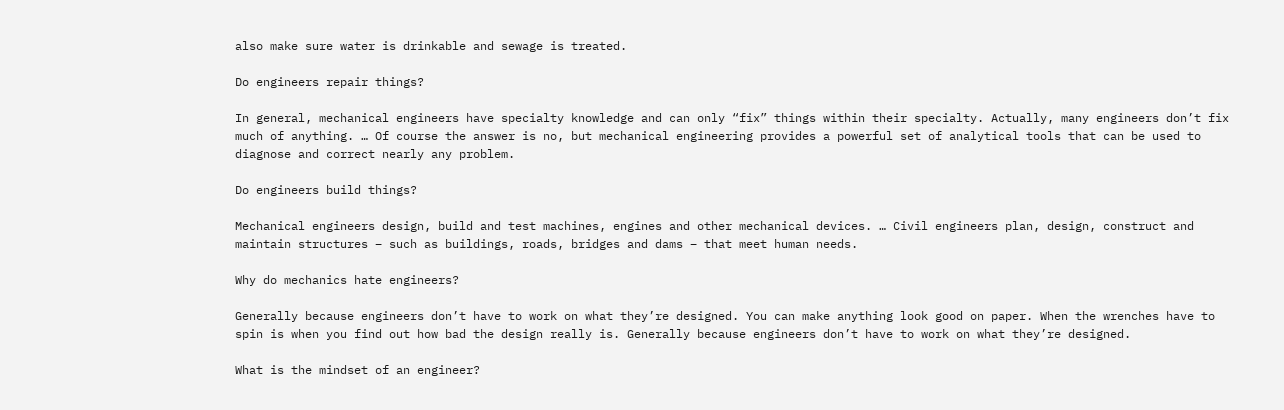also make sure water is drinkable and sewage is treated.

Do engineers repair things?

In general, mechanical engineers have specialty knowledge and can only “fix” things within their specialty. Actually, many engineers don’t fix much of anything. … Of course the answer is no, but mechanical engineering provides a powerful set of analytical tools that can be used to diagnose and correct nearly any problem.

Do engineers build things?

Mechanical engineers design, build and test machines, engines and other mechanical devices. … Civil engineers plan, design, construct and maintain structures – such as buildings, roads, bridges and dams – that meet human needs.

Why do mechanics hate engineers?

Generally because engineers don’t have to work on what they’re designed. You can make anything look good on paper. When the wrenches have to spin is when you find out how bad the design really is. Generally because engineers don’t have to work on what they’re designed.

What is the mindset of an engineer?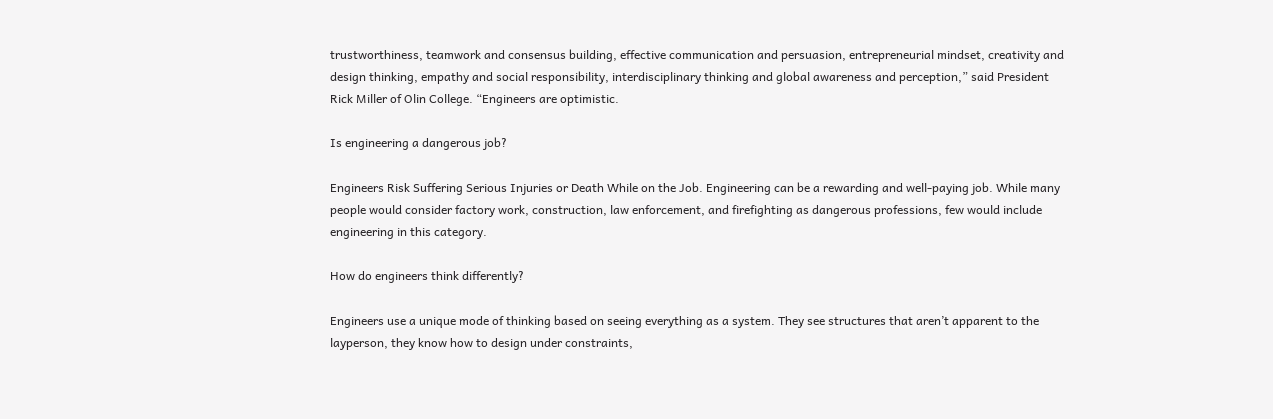trustworthiness, teamwork and consensus building, effective communication and persuasion, entrepreneurial mindset, creativity and design thinking, empathy and social responsibility, interdisciplinary thinking and global awareness and perception,” said President Rick Miller of Olin College. “Engineers are optimistic.

Is engineering a dangerous job?

Engineers Risk Suffering Serious Injuries or Death While on the Job. Engineering can be a rewarding and well-paying job. While many people would consider factory work, construction, law enforcement, and firefighting as dangerous professions, few would include engineering in this category.

How do engineers think differently?

Engineers use a unique mode of thinking based on seeing everything as a system. They see structures that aren’t apparent to the layperson, they know how to design under constraints,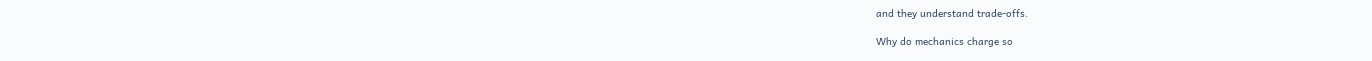and they understand trade-offs.

Why do mechanics charge so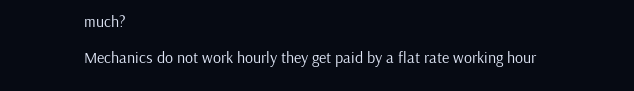much?

Mechanics do not work hourly they get paid by a flat rate working hour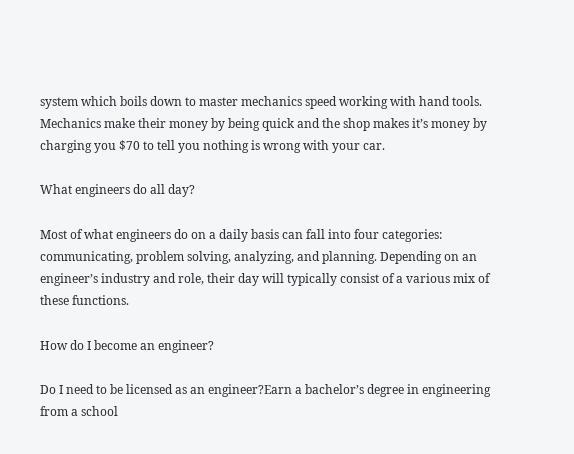system which boils down to master mechanics speed working with hand tools. Mechanics make their money by being quick and the shop makes it’s money by charging you $70 to tell you nothing is wrong with your car.

What engineers do all day?

Most of what engineers do on a daily basis can fall into four categories: communicating, problem solving, analyzing, and planning. Depending on an engineer’s industry and role, their day will typically consist of a various mix of these functions.

How do I become an engineer?

Do I need to be licensed as an engineer?Earn a bachelor’s degree in engineering from a school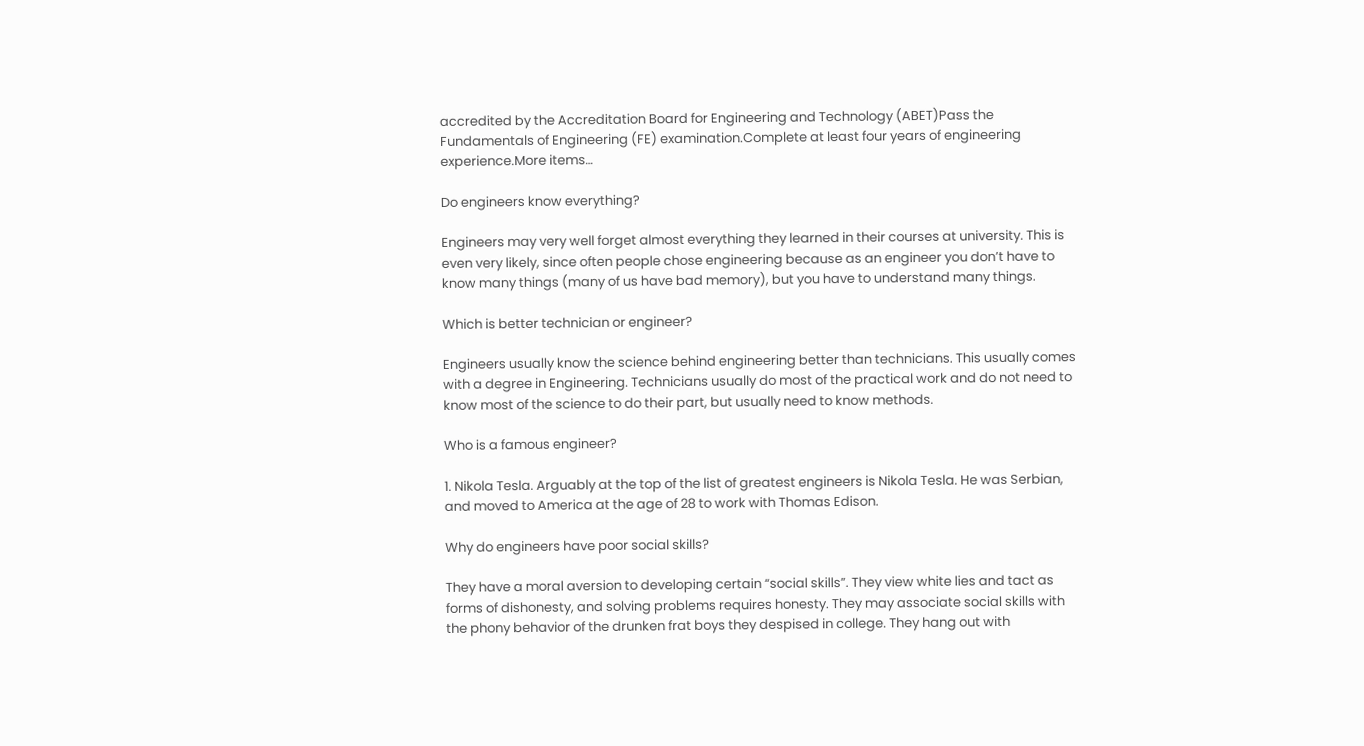accredited by the Accreditation Board for Engineering and Technology (ABET)Pass the Fundamentals of Engineering (FE) examination.Complete at least four years of engineering experience.More items…

Do engineers know everything?

Engineers may very well forget almost everything they learned in their courses at university. This is even very likely, since often people chose engineering because as an engineer you don’t have to know many things (many of us have bad memory), but you have to understand many things.

Which is better technician or engineer?

Engineers usually know the science behind engineering better than technicians. This usually comes with a degree in Engineering. Technicians usually do most of the practical work and do not need to know most of the science to do their part, but usually need to know methods.

Who is a famous engineer?

1. Nikola Tesla. Arguably at the top of the list of greatest engineers is Nikola Tesla. He was Serbian, and moved to America at the age of 28 to work with Thomas Edison.

Why do engineers have poor social skills?

They have a moral aversion to developing certain “social skills”. They view white lies and tact as forms of dishonesty, and solving problems requires honesty. They may associate social skills with the phony behavior of the drunken frat boys they despised in college. They hang out with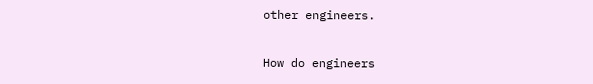other engineers.

How do engineers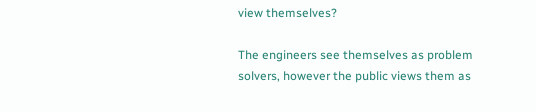view themselves?

The engineers see themselves as problem solvers, however the public views them as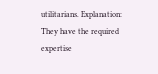utilitarians. Explanation: They have the required expertise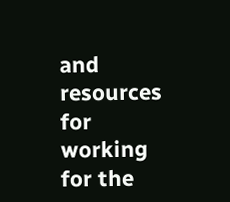and resources for working for the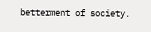betterment of society.